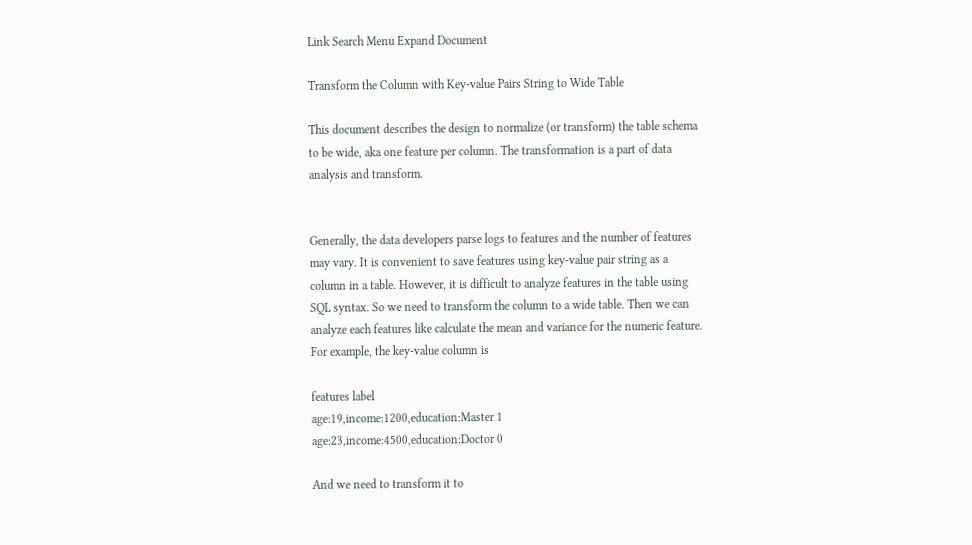Link Search Menu Expand Document

Transform the Column with Key-value Pairs String to Wide Table

This document describes the design to normalize (or transform) the table schema to be wide, aka one feature per column. The transformation is a part of data analysis and transform.


Generally, the data developers parse logs to features and the number of features may vary. It is convenient to save features using key-value pair string as a column in a table. However, it is difficult to analyze features in the table using SQL syntax. So we need to transform the column to a wide table. Then we can analyze each features like calculate the mean and variance for the numeric feature. For example, the key-value column is

features label
age:19,income:1200,education:Master 1
age:23,income:4500,education:Doctor 0

And we need to transform it to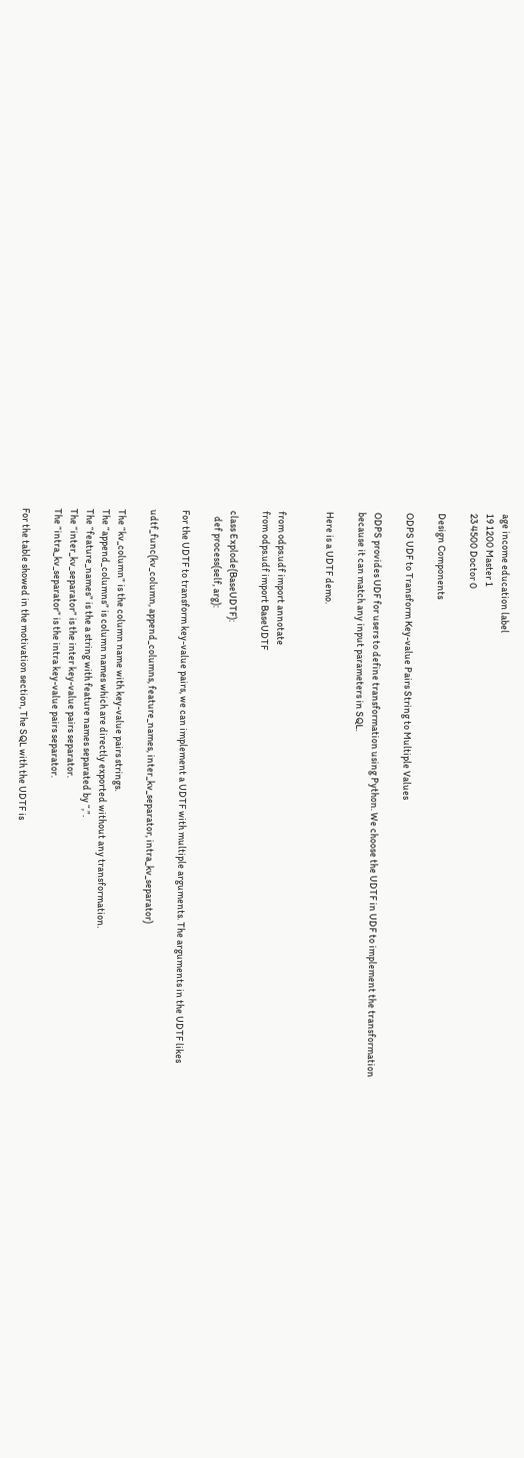age income education label
19 1200 Master 1
23 4500 Doctor 0

Design Components

ODPS UDF to Transform Key-value Pairs String to Multiple Values

ODPS provides UDF for users to define transformation using Python. We choose the UDTF in UDF to implement the transformation because it can match any input parameters in SQL.

Here is a UDTF demo.


from odps.udf import annotate
from odps.udf import BaseUDTF

class Explode(BaseUDTF):
   def process(self, arg):

For the UDTF to transform key-value pairs, we can implement a UDTF with multiple arguments. The arguments in the UDTF likes

udtf_func(kv_column, append_columns, feature_names, inter_kv_separator, intra_kv_separator)

The “kv_column” is the column name with key-value pairs strings.
The “append_columns” is column names which are directly exported without any transformation.
The “feature_names” is the a string with feature names separated by “,”.
The “inter_kv_separator” is the inter key-value pairs separator.
The “intra_kv_separator” is the intra key-value pairs separator.

For the table showed in the motivation section, The SQL with the UDTF is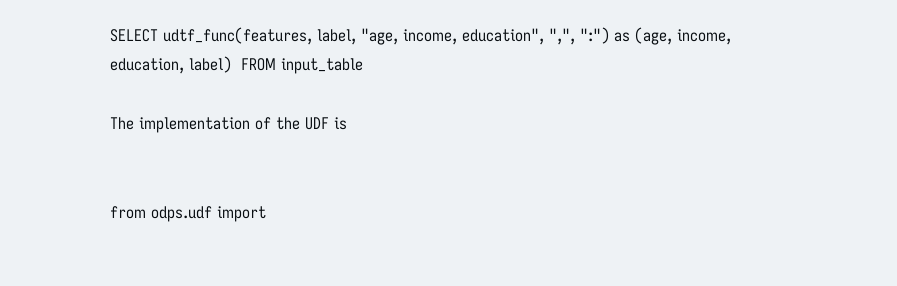SELECT udtf_func(features, label, "age, income, education", ",", ":") as (age, income, education, label)  FROM input_table

The implementation of the UDF is


from odps.udf import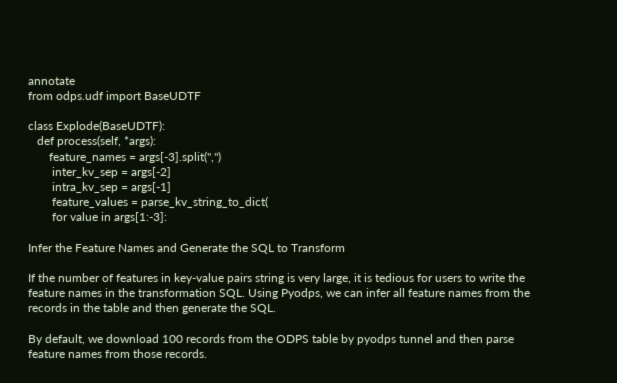annotate
from odps.udf import BaseUDTF

class Explode(BaseUDTF):
   def process(self, *args):
       feature_names = args[-3].split(",")
        inter_kv_sep = args[-2]
        intra_kv_sep = args[-1]
        feature_values = parse_kv_string_to_dict(
        for value in args[1:-3]:

Infer the Feature Names and Generate the SQL to Transform

If the number of features in key-value pairs string is very large, it is tedious for users to write the feature names in the transformation SQL. Using Pyodps, we can infer all feature names from the records in the table and then generate the SQL.

By default, we download 100 records from the ODPS table by pyodps tunnel and then parse feature names from those records.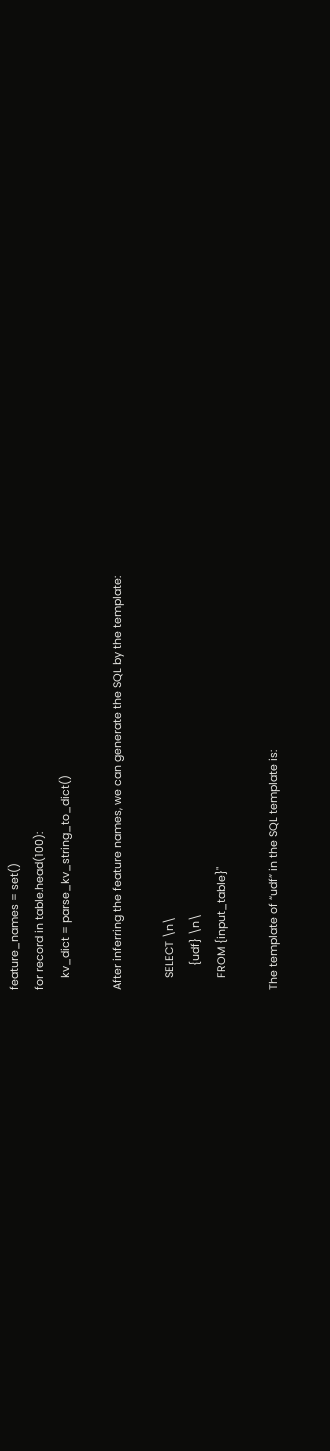feature_names = set()
for record in table.head(100):
    kv_dict = parse_kv_string_to_dict()

After inferring the feature names, we can generate the SQL by the template:

    SELECT \n\
        {udf} \n\
    FROM {input_table}"

The template of “udf” in the SQL template is: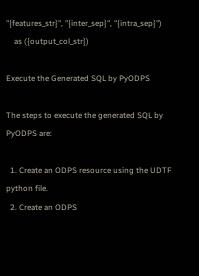"{features_str}", "{inter_sep}", "{intra_sep}")
    as ({output_col_str})

Execute the Generated SQL by PyODPS

The steps to execute the generated SQL by PyODPS are:

  1. Create an ODPS resource using the UDTF python file.
  2. Create an ODPS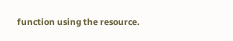function using the resource.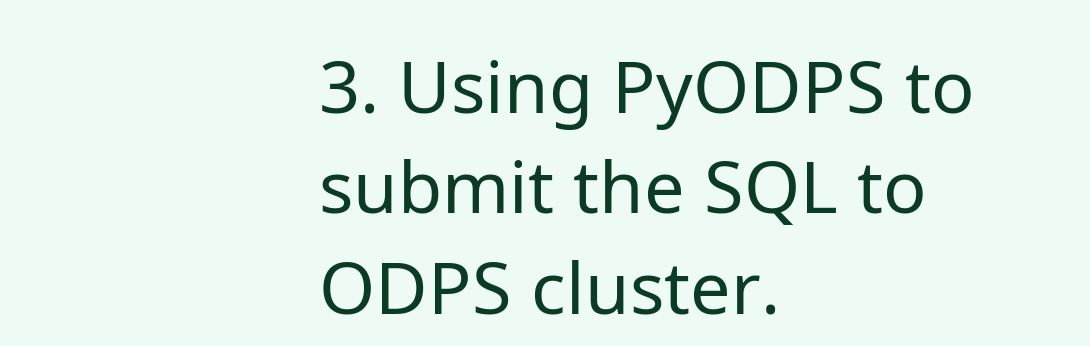3. Using PyODPS to submit the SQL to ODPS cluster.